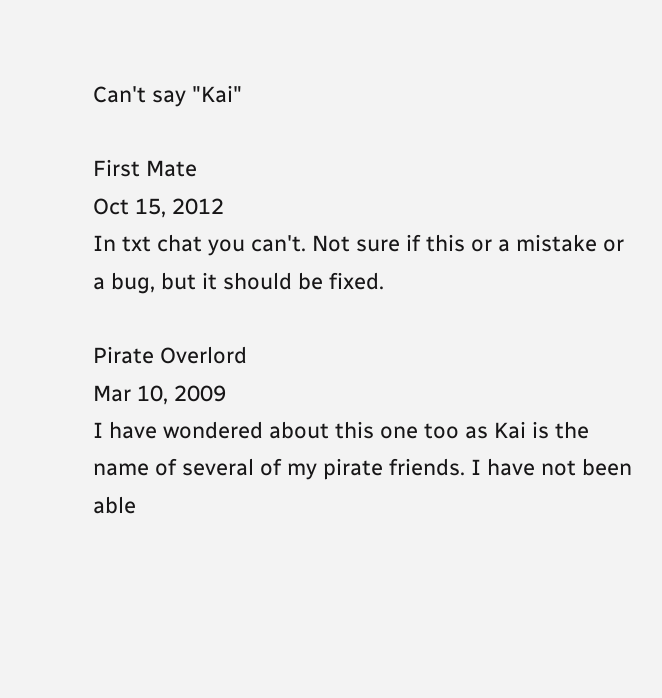Can't say "Kai"

First Mate
Oct 15, 2012
In txt chat you can't. Not sure if this or a mistake or a bug, but it should be fixed.

Pirate Overlord
Mar 10, 2009
I have wondered about this one too as Kai is the name of several of my pirate friends. I have not been able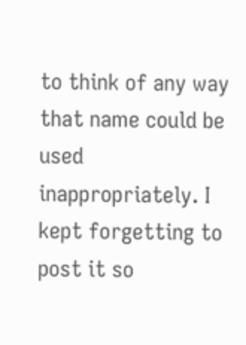to think of any way that name could be used inappropriately. I kept forgetting to post it so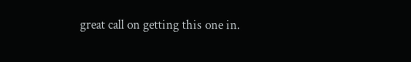great call on getting this one in.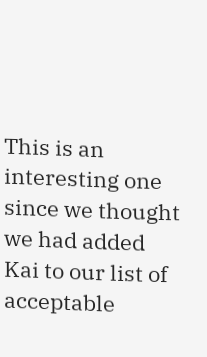This is an interesting one since we thought we had added Kai to our list of acceptable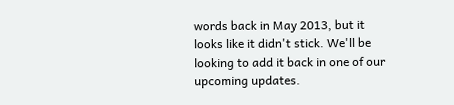words back in May 2013, but it looks like it didn't stick. We'll be looking to add it back in one of our upcoming updates.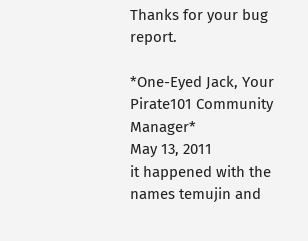Thanks for your bug report.

*One-Eyed Jack, Your Pirate101 Community Manager*
May 13, 2011
it happened with the names temujin and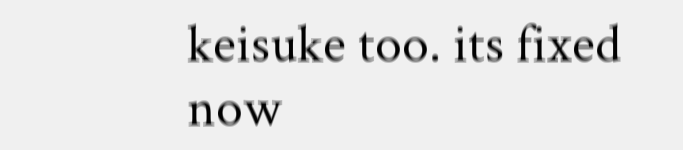keisuke too. its fixed now